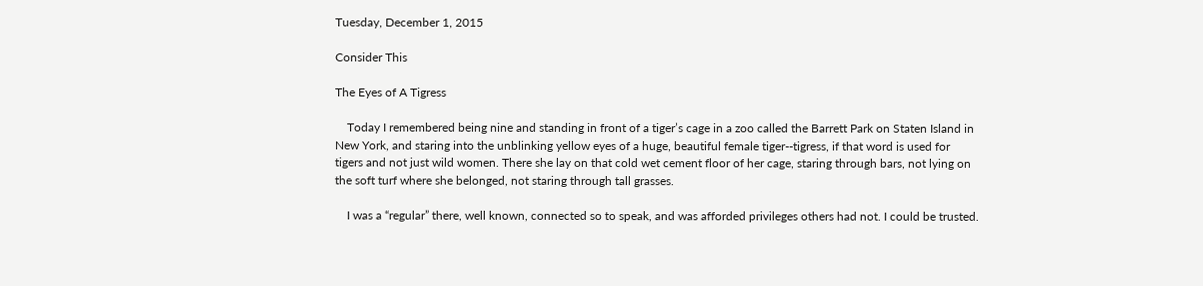Tuesday, December 1, 2015

Consider This

The Eyes of A Tigress

    Today I remembered being nine and standing in front of a tiger’s cage in a zoo called the Barrett Park on Staten Island in New York, and staring into the unblinking yellow eyes of a huge, beautiful female tiger--tigress, if that word is used for tigers and not just wild women. There she lay on that cold wet cement floor of her cage, staring through bars, not lying on the soft turf where she belonged, not staring through tall grasses.

    I was a “regular” there, well known, connected so to speak, and was afforded privileges others had not. I could be trusted.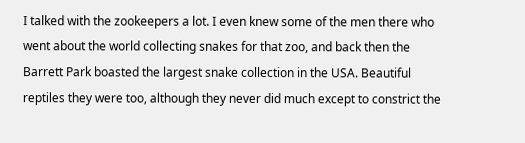I talked with the zookeepers a lot. I even knew some of the men there who went about the world collecting snakes for that zoo, and back then the Barrett Park boasted the largest snake collection in the USA. Beautiful reptiles they were too, although they never did much except to constrict the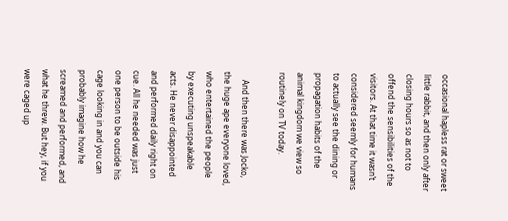occasional hapless rat or sweet little rabbit, and then only after closing hours so as not to offend the sensibilities of the visitors. At that time it wasn’t considered seemly for humans to actually see the dining or propagation habits of the animal kingdom we view so routinely on TV today.

    And then there was Jocko, the huge ape everyone loved, who entertained the people by executing unspeakable acts. He never disappointed and performed daily right on cue. All he needed was just one person to be outside his cage looking in and you can probably imagine how he screamed and performed, and what he threw. But hey, if you were caged up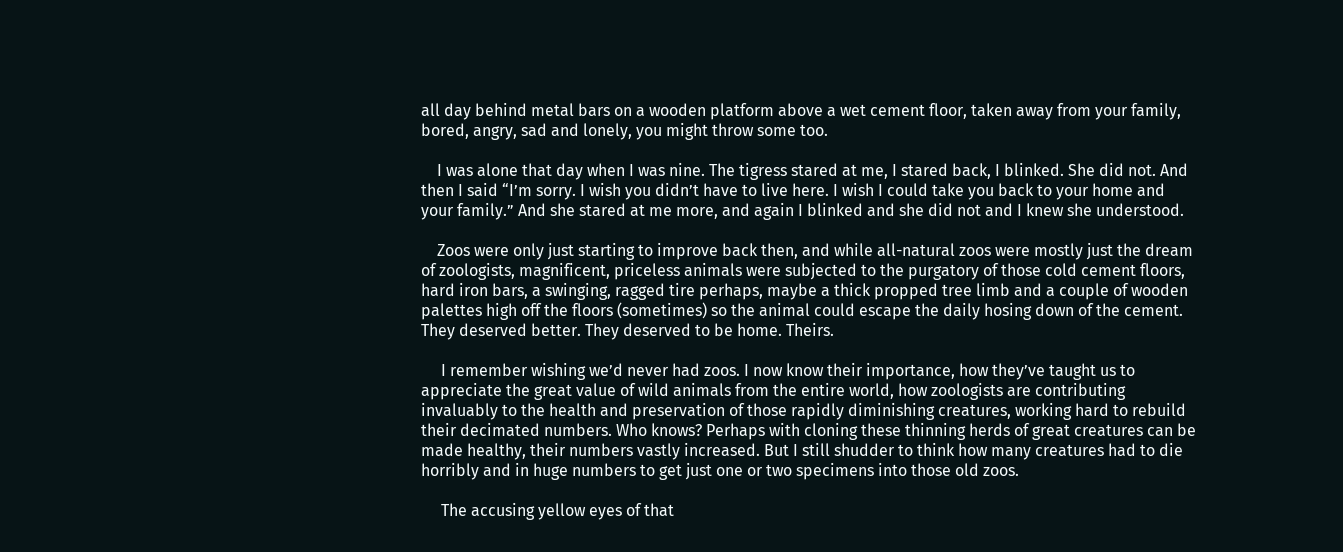all day behind metal bars on a wooden platform above a wet cement floor, taken away from your family, bored, angry, sad and lonely, you might throw some too.

    I was alone that day when I was nine. The tigress stared at me, I stared back, I blinked. She did not. And then I said “I’m sorry. I wish you didn’t have to live here. I wish I could take you back to your home and your family.” And she stared at me more, and again I blinked and she did not and I knew she understood.

    Zoos were only just starting to improve back then, and while all-natural zoos were mostly just the dream of zoologists, magnificent, priceless animals were subjected to the purgatory of those cold cement floors, hard iron bars, a swinging, ragged tire perhaps, maybe a thick propped tree limb and a couple of wooden palettes high off the floors (sometimes) so the animal could escape the daily hosing down of the cement. They deserved better. They deserved to be home. Theirs.

     I remember wishing we’d never had zoos. I now know their importance, how they’ve taught us to appreciate the great value of wild animals from the entire world, how zoologists are contributing invaluably to the health and preservation of those rapidly diminishing creatures, working hard to rebuild their decimated numbers. Who knows? Perhaps with cloning these thinning herds of great creatures can be made healthy, their numbers vastly increased. But I still shudder to think how many creatures had to die horribly and in huge numbers to get just one or two specimens into those old zoos.

     The accusing yellow eyes of that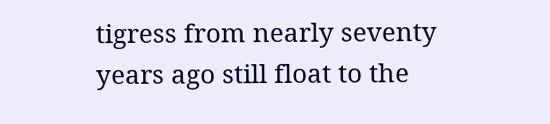tigress from nearly seventy years ago still float to the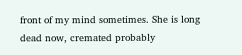front of my mind sometimes. She is long dead now, cremated probably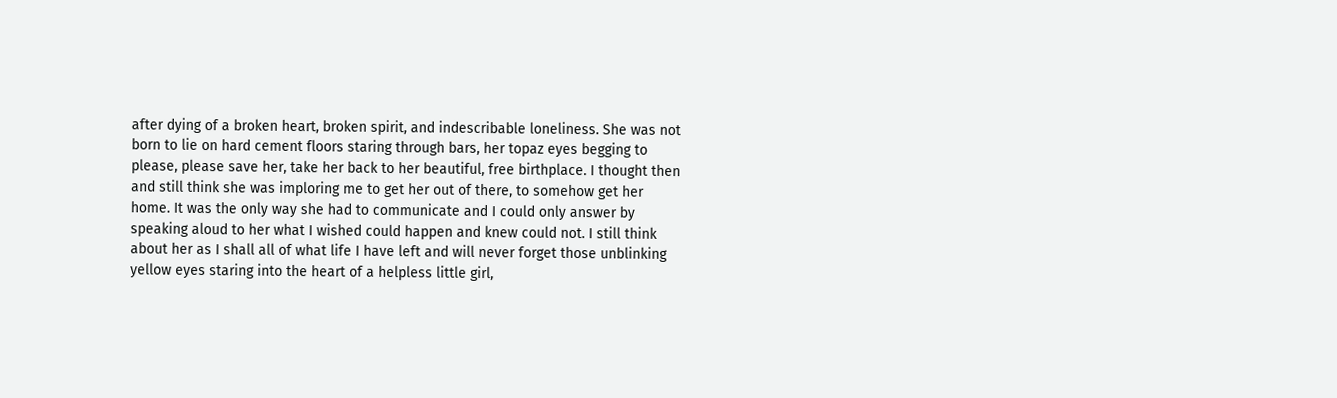after dying of a broken heart, broken spirit, and indescribable loneliness. She was not born to lie on hard cement floors staring through bars, her topaz eyes begging to please, please save her, take her back to her beautiful, free birthplace. I thought then and still think she was imploring me to get her out of there, to somehow get her home. It was the only way she had to communicate and I could only answer by speaking aloud to her what I wished could happen and knew could not. I still think about her as I shall all of what life I have left and will never forget those unblinking yellow eyes staring into the heart of a helpless little girl,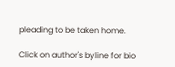pleading to be taken home.

Click on author's byline for bio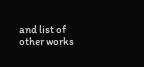and list of other works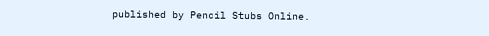published by Pencil Stubs Online.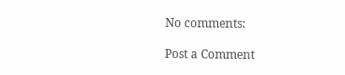No comments:

Post a Comment